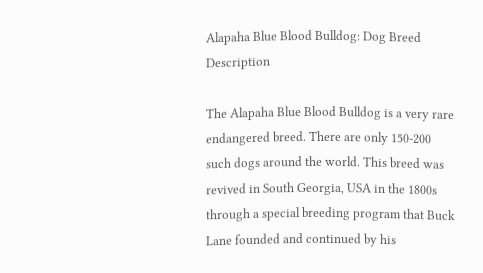Alapaha Blue Blood Bulldog: Dog Breed Description

The Alapaha Blue Blood Bulldog is a very rare endangered breed. There are only 150-200 such dogs around the world. This breed was revived in South Georgia, USA in the 1800s through a special breeding program that Buck Lane founded and continued by his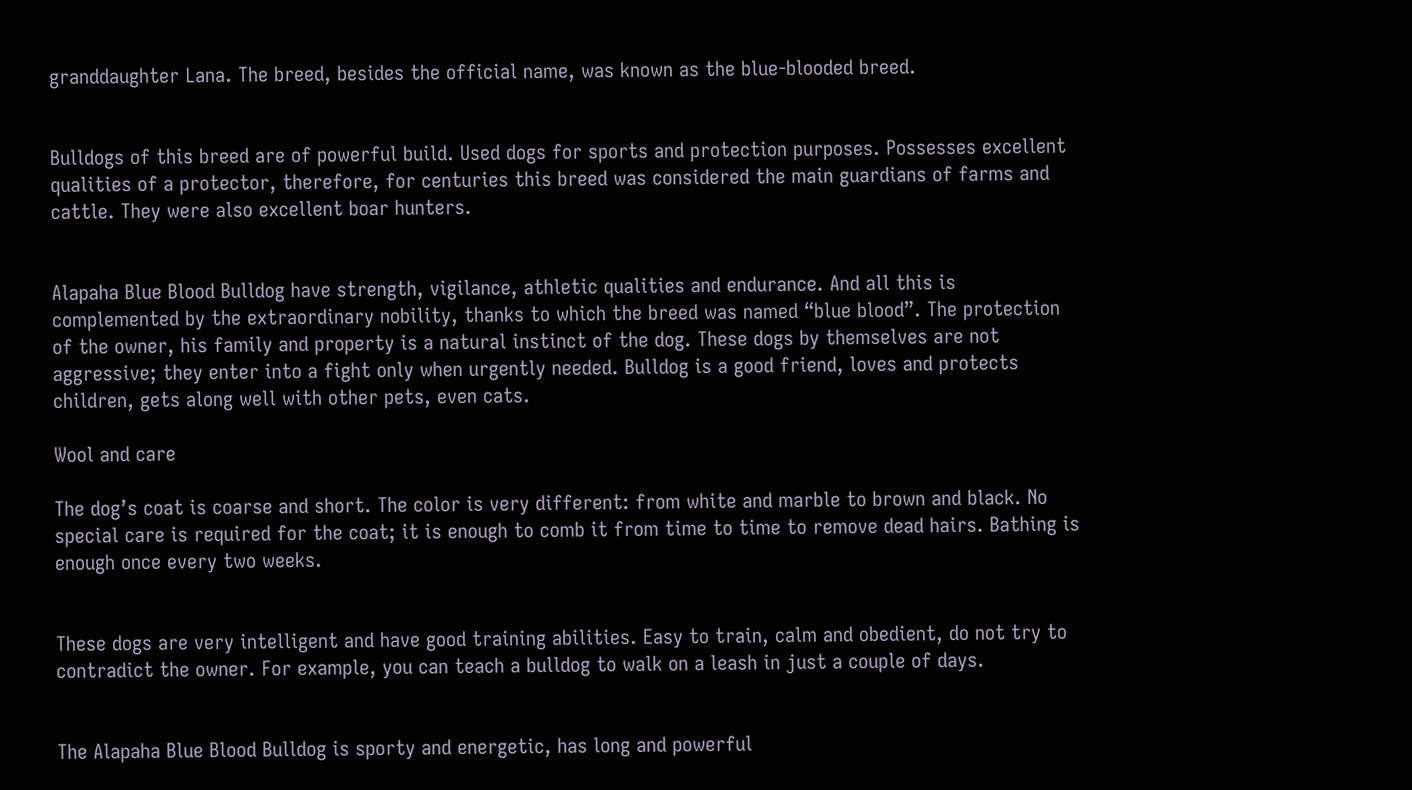granddaughter Lana. The breed, besides the official name, was known as the blue-blooded breed.


Bulldogs of this breed are of powerful build. Used dogs for sports and protection purposes. Possesses excellent qualities of a protector, therefore, for centuries this breed was considered the main guardians of farms and cattle. They were also excellent boar hunters.


Alapaha Blue Blood Bulldog have strength, vigilance, athletic qualities and endurance. And all this is complemented by the extraordinary nobility, thanks to which the breed was named “blue blood”. The protection of the owner, his family and property is a natural instinct of the dog. These dogs by themselves are not aggressive; they enter into a fight only when urgently needed. Bulldog is a good friend, loves and protects children, gets along well with other pets, even cats.

Wool and care

The dog’s coat is coarse and short. The color is very different: from white and marble to brown and black. No special care is required for the coat; it is enough to comb it from time to time to remove dead hairs. Bathing is enough once every two weeks.


These dogs are very intelligent and have good training abilities. Easy to train, calm and obedient, do not try to contradict the owner. For example, you can teach a bulldog to walk on a leash in just a couple of days.


The Alapaha Blue Blood Bulldog is sporty and energetic, has long and powerful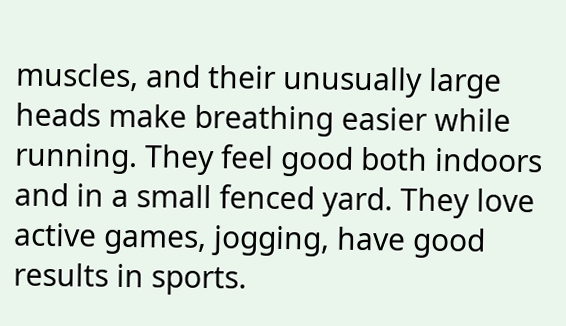muscles, and their unusually large heads make breathing easier while running. They feel good both indoors and in a small fenced yard. They love active games, jogging, have good results in sports.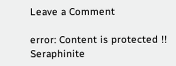Leave a Comment

error: Content is protected !!
Seraphinite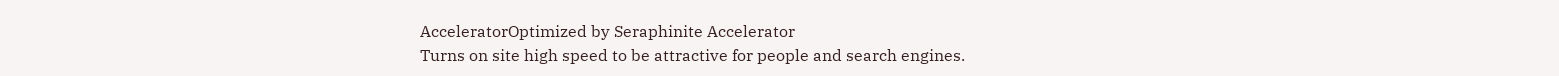AcceleratorOptimized by Seraphinite Accelerator
Turns on site high speed to be attractive for people and search engines.